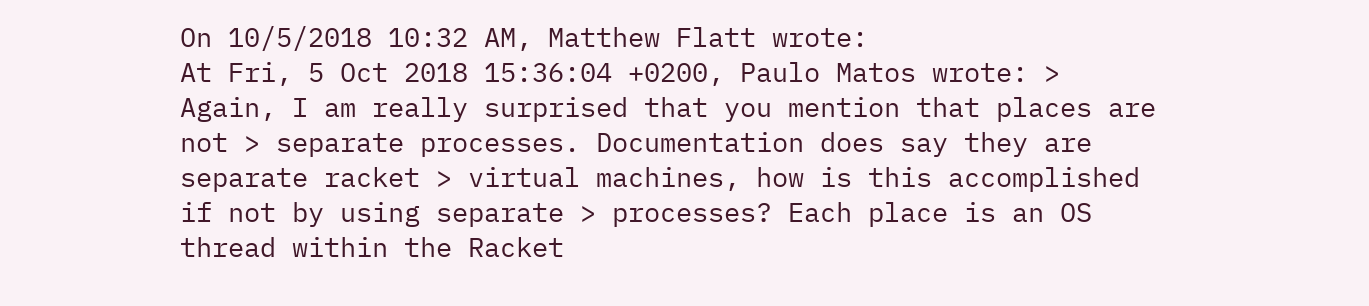On 10/5/2018 10:32 AM, Matthew Flatt wrote:
At Fri, 5 Oct 2018 15:36:04 +0200, Paulo Matos wrote: > Again, I am really surprised that you mention that places are not > separate processes. Documentation does say they are separate racket > virtual machines, how is this accomplished if not by using separate > processes? Each place is an OS thread within the Racket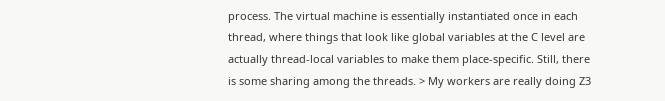process. The virtual machine is essentially instantiated once in each thread, where things that look like global variables at the C level are actually thread-local variables to make them place-specific. Still, there is some sharing among the threads. > My workers are really doing Z3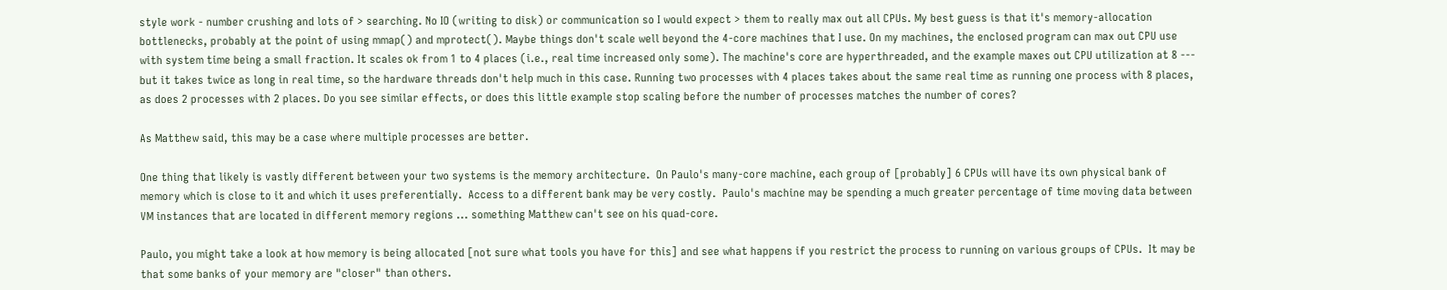style work - number crushing and lots of > searching. No IO (writing to disk) or communication so I would expect > them to really max out all CPUs. My best guess is that it's memory-allocation bottlenecks, probably at the point of using mmap() and mprotect(). Maybe things don't scale well beyond the 4-core machines that I use. On my machines, the enclosed program can max out CPU use with system time being a small fraction. It scales ok from 1 to 4 places (i.e., real time increased only some). The machine's core are hyperthreaded, and the example maxes out CPU utilization at 8 --- but it takes twice as long in real time, so the hardware threads don't help much in this case. Running two processes with 4 places takes about the same real time as running one process with 8 places, as does 2 processes with 2 places. Do you see similar effects, or does this little example stop scaling before the number of processes matches the number of cores?

As Matthew said, this may be a case where multiple processes are better.

One thing that likely is vastly different between your two systems is the memory architecture.  On Paulo's many-core machine, each group of [probably] 6 CPUs will have its own physical bank of memory which is close to it and which it uses preferentially.  Access to a different bank may be very costly.  Paulo's machine may be spending a much greater percentage of time moving data between VM instances that are located in different memory regions ... something Matthew can't see on his quad-core.

Paulo, you might take a look at how memory is being allocated [not sure what tools you have for this] and see what happens if you restrict the process to running on various groups of CPUs.  It may be that some banks of your memory are "closer" than others.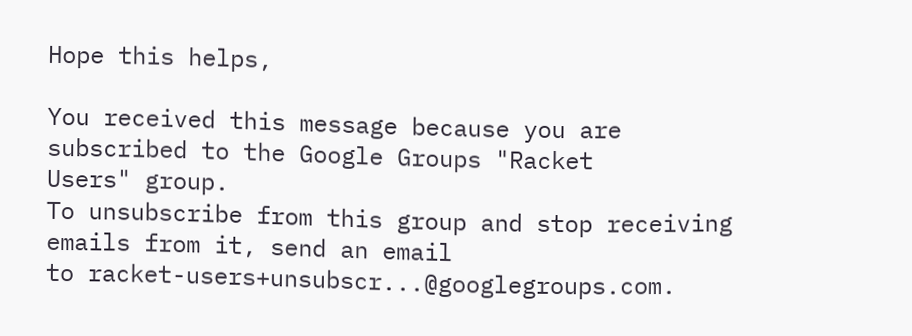Hope this helps,

You received this message because you are subscribed to the Google Groups "Racket
Users" group.
To unsubscribe from this group and stop receiving emails from it, send an email
to racket-users+unsubscr...@googlegroups.com.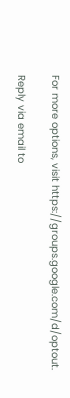For more options, visit https://groups.google.com/d/optout.

Reply via email to